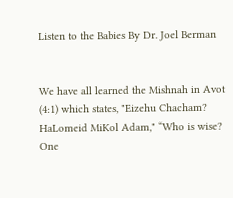Listen to the Babies By Dr. Joel Berman


We have all learned the Mishnah in Avot (4:1) which states, "Eizehu Chacham? HaLomeid MiKol Adam," “Who is wise? One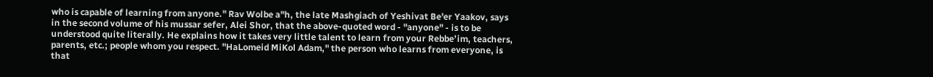who is capable of learning from anyone." Rav Wolbe a"h, the late Mashgiach of Yeshivat Be'er Yaakov, says in the second volume of his mussar sefer, Alei Shor, that the above-quoted word - "anyone" - is to be understood quite literally. He explains how it takes very little talent to learn from your Rebbe’im, teachers, parents, etc.; people whom you respect. "HaLomeid MiKol Adam," the person who learns from everyone, is that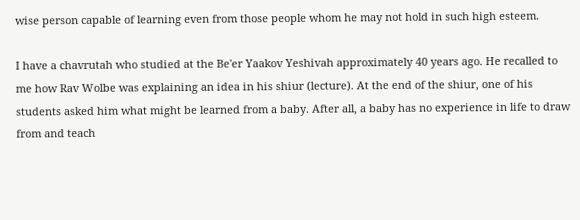wise person capable of learning even from those people whom he may not hold in such high esteem.

I have a chavrutah who studied at the Be'er Yaakov Yeshivah approximately 40 years ago. He recalled to me how Rav Wolbe was explaining an idea in his shiur (lecture). At the end of the shiur, one of his students asked him what might be learned from a baby. After all, a baby has no experience in life to draw from and teach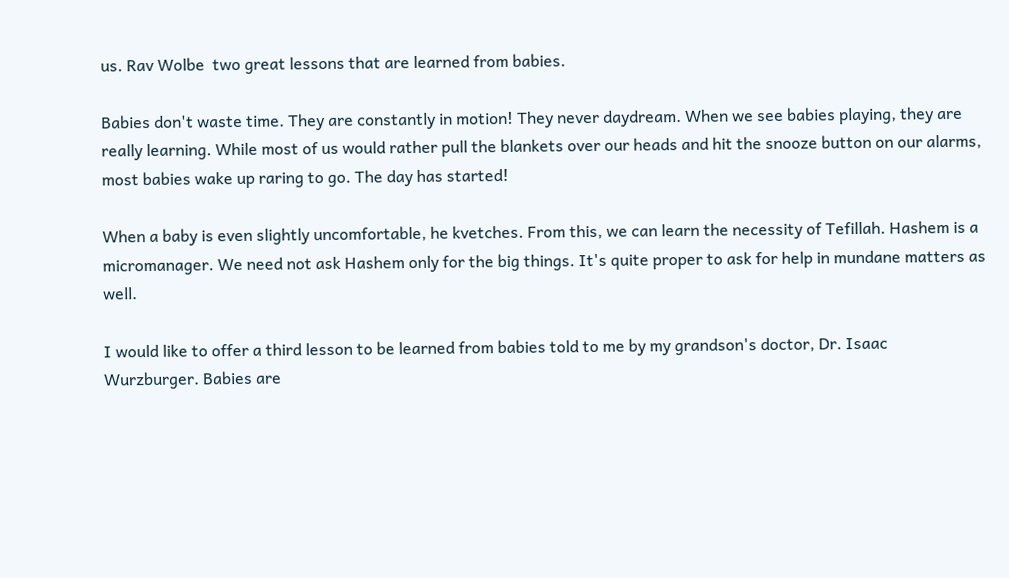us. Rav Wolbe  two great lessons that are learned from babies.

Babies don't waste time. They are constantly in motion! They never daydream. When we see babies playing, they are really learning. While most of us would rather pull the blankets over our heads and hit the snooze button on our alarms, most babies wake up raring to go. The day has started!

When a baby is even slightly uncomfortable, he kvetches. From this, we can learn the necessity of Tefillah. Hashem is a micromanager. We need not ask Hashem only for the big things. It's quite proper to ask for help in mundane matters as well.

I would like to offer a third lesson to be learned from babies told to me by my grandson's doctor, Dr. Isaac  Wurzburger. Babies are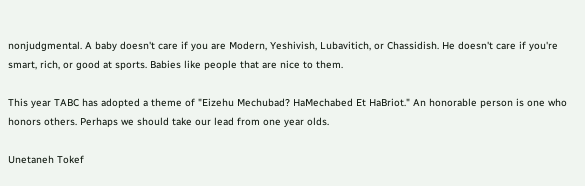nonjudgmental. A baby doesn't care if you are Modern, Yeshivish, Lubavitich, or Chassidish. He doesn't care if you're smart, rich, or good at sports. Babies like people that are nice to them.

This year TABC has adopted a theme of "Eizehu Mechubad? HaMechabed Et HaBriot." An honorable person is one who honors others. Perhaps we should take our lead from one year olds.

Unetaneh Tokef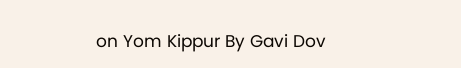on Yom Kippur By Gavi Dov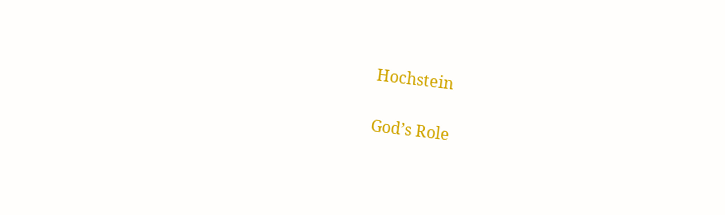Hochstein

God’s Role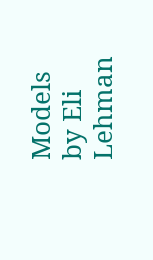Models by Eli Lehman